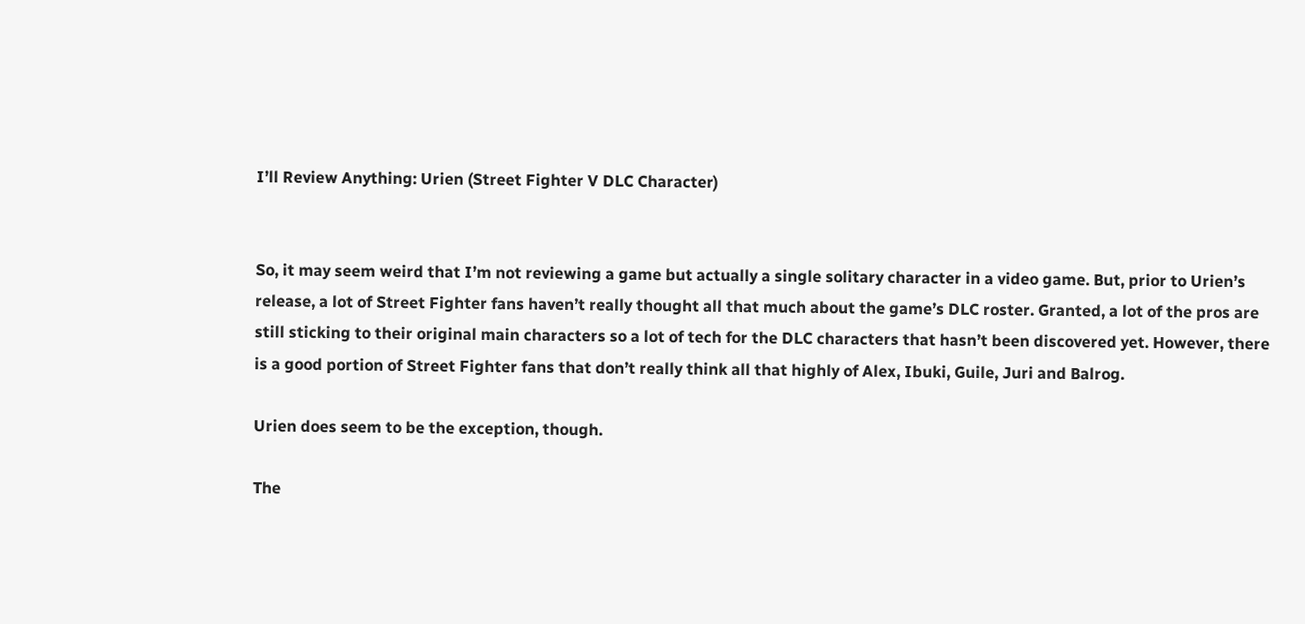I’ll Review Anything: Urien (Street Fighter V DLC Character)


So, it may seem weird that I’m not reviewing a game but actually a single solitary character in a video game. But, prior to Urien’s release, a lot of Street Fighter fans haven’t really thought all that much about the game’s DLC roster. Granted, a lot of the pros are still sticking to their original main characters so a lot of tech for the DLC characters that hasn’t been discovered yet. However, there is a good portion of Street Fighter fans that don’t really think all that highly of Alex, Ibuki, Guile, Juri and Balrog.

Urien does seem to be the exception, though.

The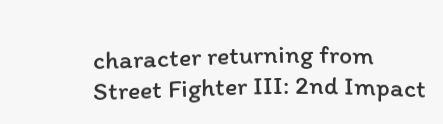character returning from Street Fighter III: 2nd Impact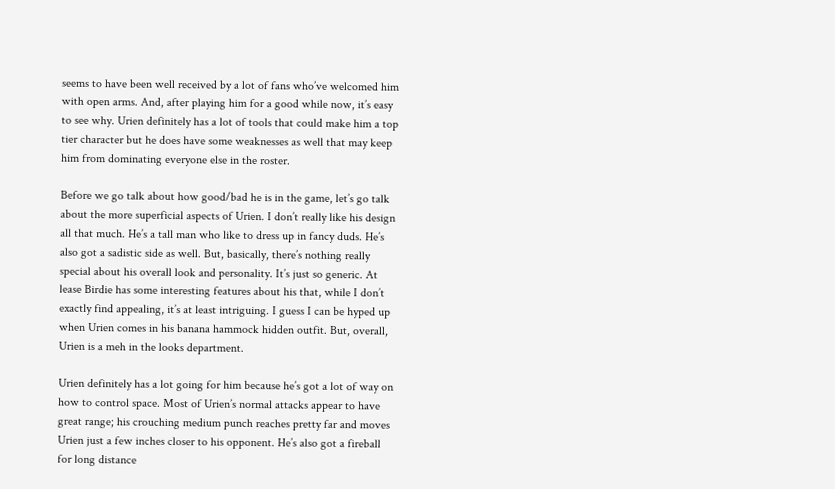seems to have been well received by a lot of fans who’ve welcomed him with open arms. And, after playing him for a good while now, it’s easy to see why. Urien definitely has a lot of tools that could make him a top tier character but he does have some weaknesses as well that may keep him from dominating everyone else in the roster.

Before we go talk about how good/bad he is in the game, let’s go talk about the more superficial aspects of Urien. I don’t really like his design all that much. He’s a tall man who like to dress up in fancy duds. He’s also got a sadistic side as well. But, basically, there’s nothing really special about his overall look and personality. It’s just so generic. At lease Birdie has some interesting features about his that, while I don’t exactly find appealing, it’s at least intriguing. I guess I can be hyped up when Urien comes in his banana hammock hidden outfit. But, overall, Urien is a meh in the looks department.

Urien definitely has a lot going for him because he’s got a lot of way on how to control space. Most of Urien’s normal attacks appear to have great range; his crouching medium punch reaches pretty far and moves Urien just a few inches closer to his opponent. He’s also got a fireball for long distance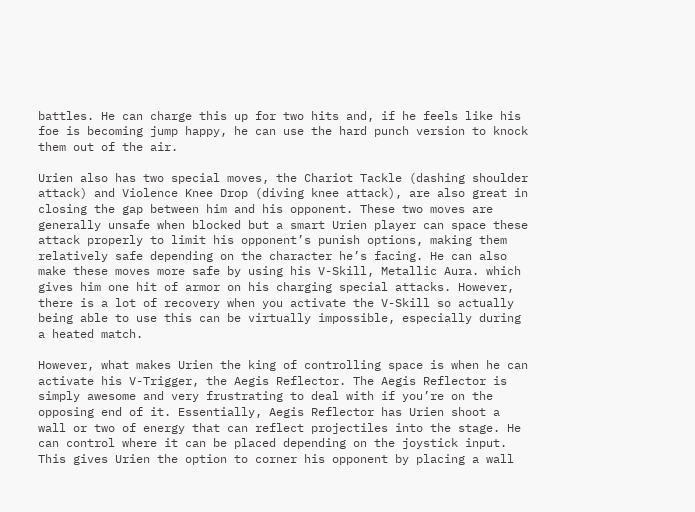battles. He can charge this up for two hits and, if he feels like his foe is becoming jump happy, he can use the hard punch version to knock them out of the air.

Urien also has two special moves, the Chariot Tackle (dashing shoulder attack) and Violence Knee Drop (diving knee attack), are also great in closing the gap between him and his opponent. These two moves are generally unsafe when blocked but a smart Urien player can space these attack properly to limit his opponent’s punish options, making them relatively safe depending on the character he’s facing. He can also make these moves more safe by using his V-Skill, Metallic Aura. which gives him one hit of armor on his charging special attacks. However, there is a lot of recovery when you activate the V-Skill so actually being able to use this can be virtually impossible, especially during a heated match.

However, what makes Urien the king of controlling space is when he can activate his V-Trigger, the Aegis Reflector. The Aegis Reflector is simply awesome and very frustrating to deal with if you’re on the opposing end of it. Essentially, Aegis Reflector has Urien shoot a wall or two of energy that can reflect projectiles into the stage. He can control where it can be placed depending on the joystick input. This gives Urien the option to corner his opponent by placing a wall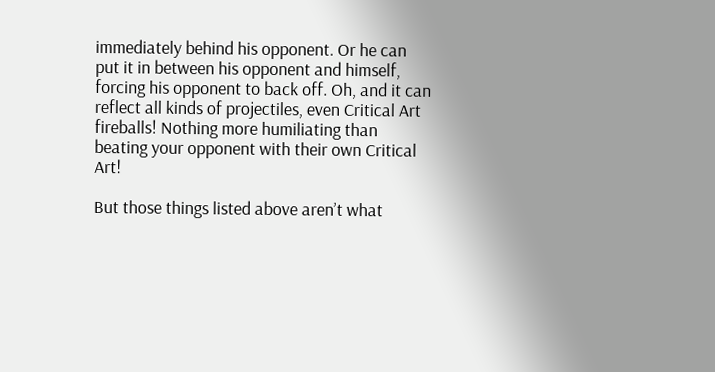immediately behind his opponent. Or he can put it in between his opponent and himself, forcing his opponent to back off. Oh, and it can reflect all kinds of projectiles, even Critical Art fireballs! Nothing more humiliating than beating your opponent with their own Critical Art!

But those things listed above aren’t what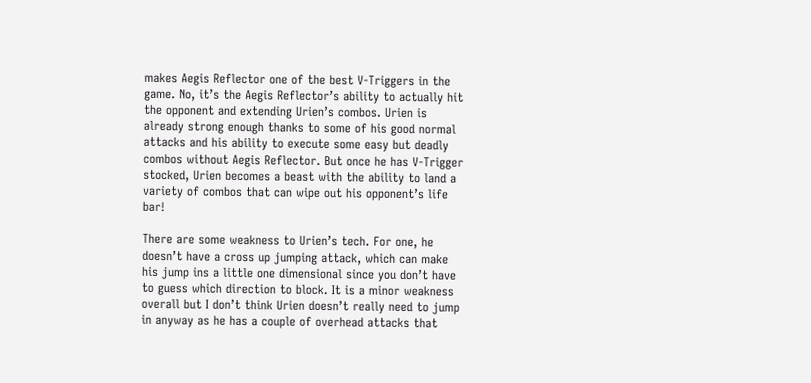makes Aegis Reflector one of the best V-Triggers in the game. No, it’s the Aegis Reflector’s ability to actually hit the opponent and extending Urien’s combos. Urien is already strong enough thanks to some of his good normal attacks and his ability to execute some easy but deadly combos without Aegis Reflector. But once he has V-Trigger stocked, Urien becomes a beast with the ability to land a variety of combos that can wipe out his opponent’s life bar!

There are some weakness to Urien’s tech. For one, he doesn’t have a cross up jumping attack, which can make his jump ins a little one dimensional since you don’t have to guess which direction to block. It is a minor weakness overall but I don’t think Urien doesn’t really need to jump in anyway as he has a couple of overhead attacks that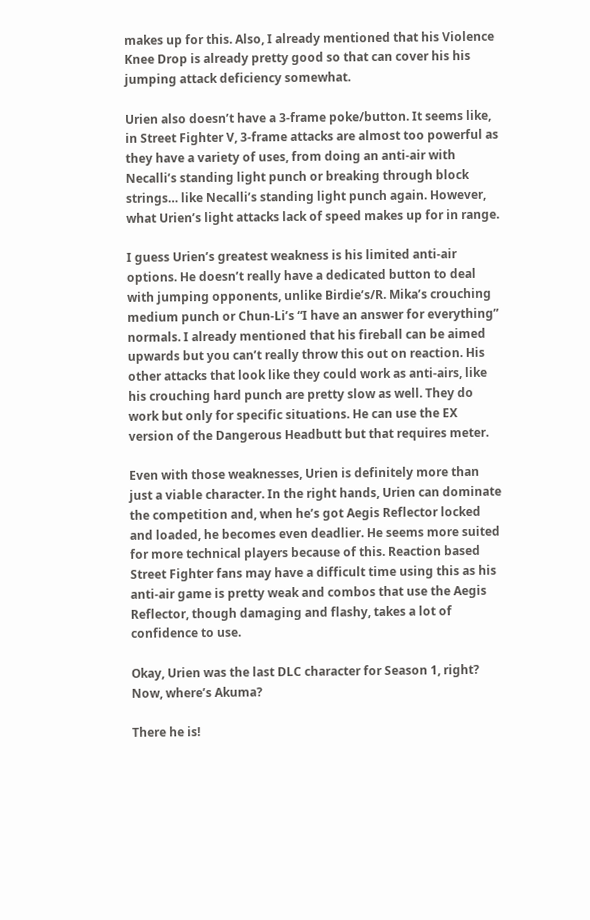makes up for this. Also, I already mentioned that his Violence Knee Drop is already pretty good so that can cover his his jumping attack deficiency somewhat.

Urien also doesn’t have a 3-frame poke/button. It seems like, in Street Fighter V, 3-frame attacks are almost too powerful as they have a variety of uses, from doing an anti-air with Necalli’s standing light punch or breaking through block strings… like Necalli’s standing light punch again. However, what Urien’s light attacks lack of speed makes up for in range.

I guess Urien’s greatest weakness is his limited anti-air options. He doesn’t really have a dedicated button to deal with jumping opponents, unlike Birdie’s/R. Mika’s crouching medium punch or Chun-Li’s “I have an answer for everything” normals. I already mentioned that his fireball can be aimed upwards but you can’t really throw this out on reaction. His other attacks that look like they could work as anti-airs, like his crouching hard punch are pretty slow as well. They do work but only for specific situations. He can use the EX version of the Dangerous Headbutt but that requires meter.

Even with those weaknesses, Urien is definitely more than just a viable character. In the right hands, Urien can dominate the competition and, when he’s got Aegis Reflector locked and loaded, he becomes even deadlier. He seems more suited for more technical players because of this. Reaction based Street Fighter fans may have a difficult time using this as his anti-air game is pretty weak and combos that use the Aegis Reflector, though damaging and flashy, takes a lot of confidence to use.

Okay, Urien was the last DLC character for Season 1, right? Now, where’s Akuma?

There he is!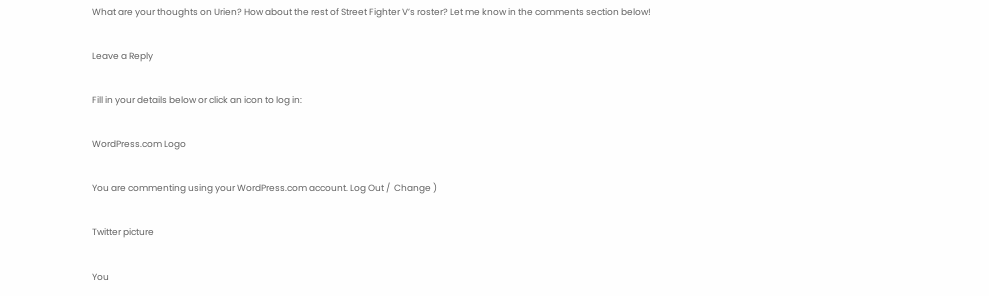What are your thoughts on Urien? How about the rest of Street Fighter V’s roster? Let me know in the comments section below!

Leave a Reply

Fill in your details below or click an icon to log in:

WordPress.com Logo

You are commenting using your WordPress.com account. Log Out /  Change )

Twitter picture

You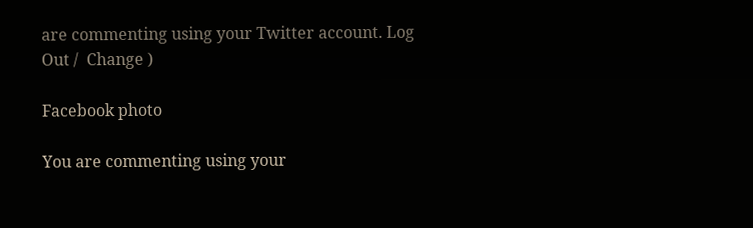are commenting using your Twitter account. Log Out /  Change )

Facebook photo

You are commenting using your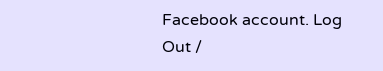Facebook account. Log Out /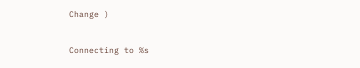Change )

Connecting to %s